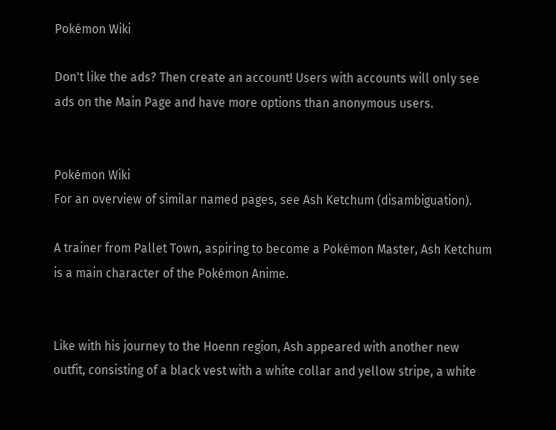Pokémon Wiki

Don't like the ads? Then create an account! Users with accounts will only see ads on the Main Page and have more options than anonymous users.


Pokémon Wiki
For an overview of similar named pages, see Ash Ketchum (disambiguation).

A trainer from Pallet Town, aspiring to become a Pokémon Master, Ash Ketchum is a main character of the Pokémon Anime.


Like with his journey to the Hoenn region, Ash appeared with another new outfit, consisting of a black vest with a white collar and yellow stripe, a white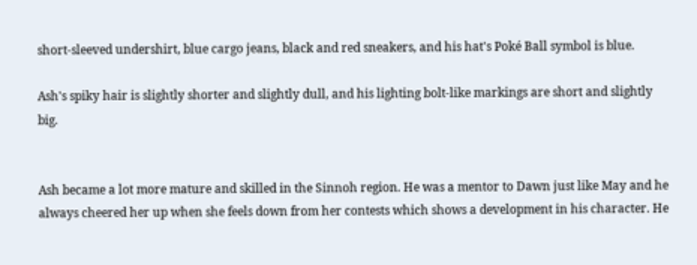short-sleeved undershirt, blue cargo jeans, black and red sneakers, and his hat's Poké Ball symbol is blue.

Ash's spiky hair is slightly shorter and slightly dull, and his lighting bolt-like markings are short and slightly big.


Ash became a lot more mature and skilled in the Sinnoh region. He was a mentor to Dawn just like May and he always cheered her up when she feels down from her contests which shows a development in his character. He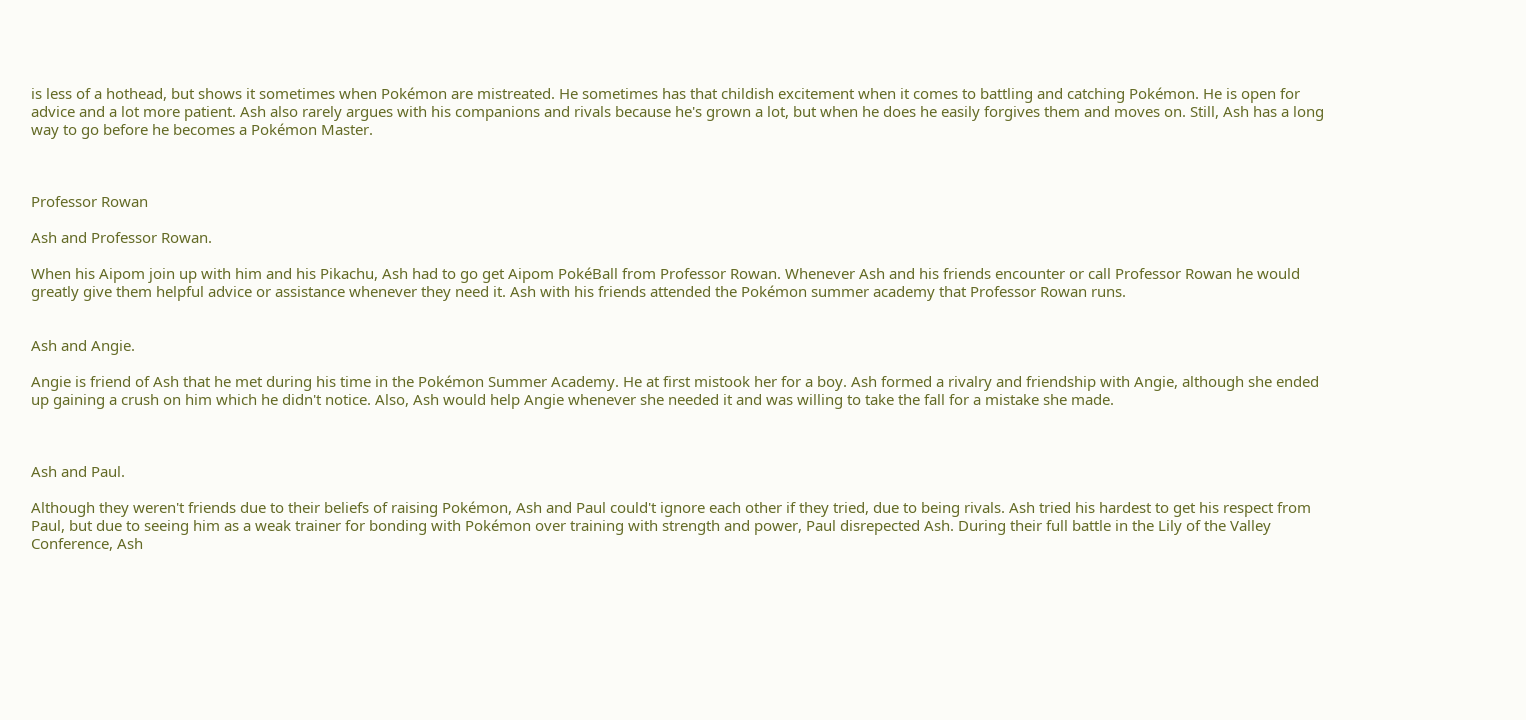is less of a hothead, but shows it sometimes when Pokémon are mistreated. He sometimes has that childish excitement when it comes to battling and catching Pokémon. He is open for advice and a lot more patient. Ash also rarely argues with his companions and rivals because he's grown a lot, but when he does he easily forgives them and moves on. Still, Ash has a long way to go before he becomes a Pokémon Master.



Professor Rowan

Ash and Professor Rowan.

When his Aipom join up with him and his Pikachu, Ash had to go get Aipom PokéBall from Professor Rowan. Whenever Ash and his friends encounter or call Professor Rowan he would greatly give them helpful advice or assistance whenever they need it. Ash with his friends attended the Pokémon summer academy that Professor Rowan runs.


Ash and Angie.

Angie is friend of Ash that he met during his time in the Pokémon Summer Academy. He at first mistook her for a boy. Ash formed a rivalry and friendship with Angie, although she ended up gaining a crush on him which he didn't notice. Also, Ash would help Angie whenever she needed it and was willing to take the fall for a mistake she made.



Ash and Paul.

Although they weren't friends due to their beliefs of raising Pokémon, Ash and Paul could't ignore each other if they tried, due to being rivals. Ash tried his hardest to get his respect from Paul, but due to seeing him as a weak trainer for bonding with Pokémon over training with strength and power, Paul disrepected Ash. During their full battle in the Lily of the Valley Conference, Ash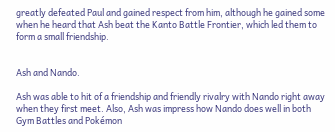greatly defeated Paul and gained respect from him, although he gained some when he heard that Ash beat the Kanto Battle Frontier, which led them to form a small friendship.


Ash and Nando.

Ash was able to hit of a friendship and friendly rivalry with Nando right away when they first meet. Also, Ash was impress how Nando does well in both Gym Battles and Pokémon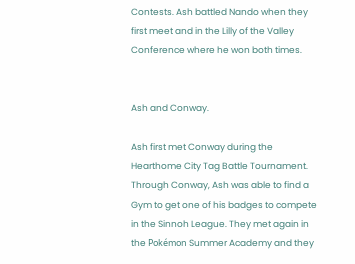Contests. Ash battled Nando when they first meet and in the Lilly of the Valley Conference where he won both times.


Ash and Conway.

Ash first met Conway during the Hearthome City Tag Battle Tournament. Through Conway, Ash was able to find a Gym to get one of his badges to compete in the Sinnoh League. They met again in the Pokémon Summer Academy and they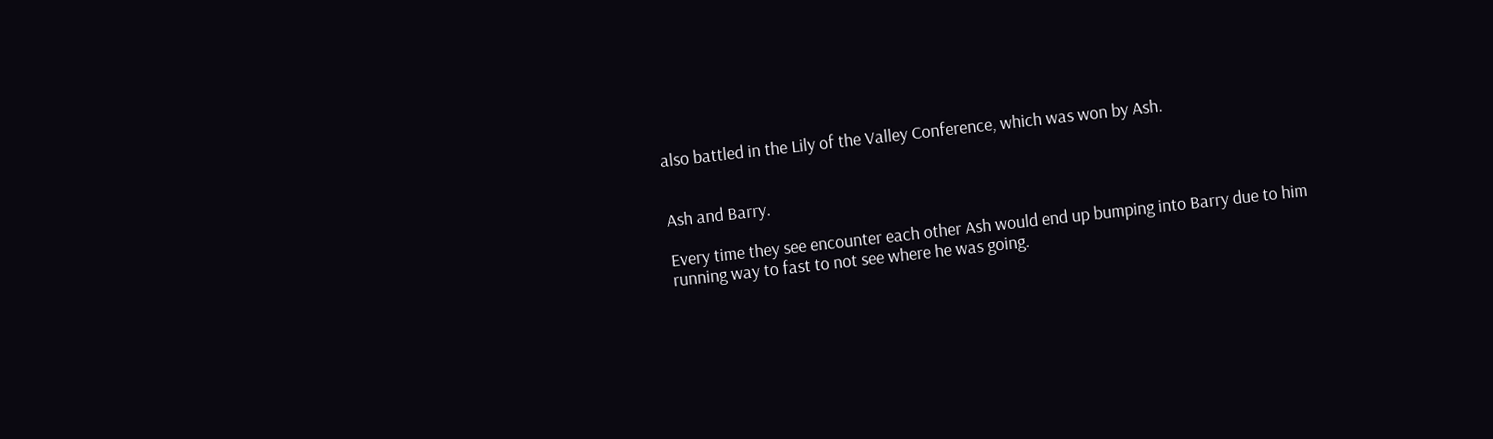also battled in the Lily of the Valley Conference, which was won by Ash.


Ash and Barry.

Every time they see encounter each other Ash would end up bumping into Barry due to him running way to fast to not see where he was going.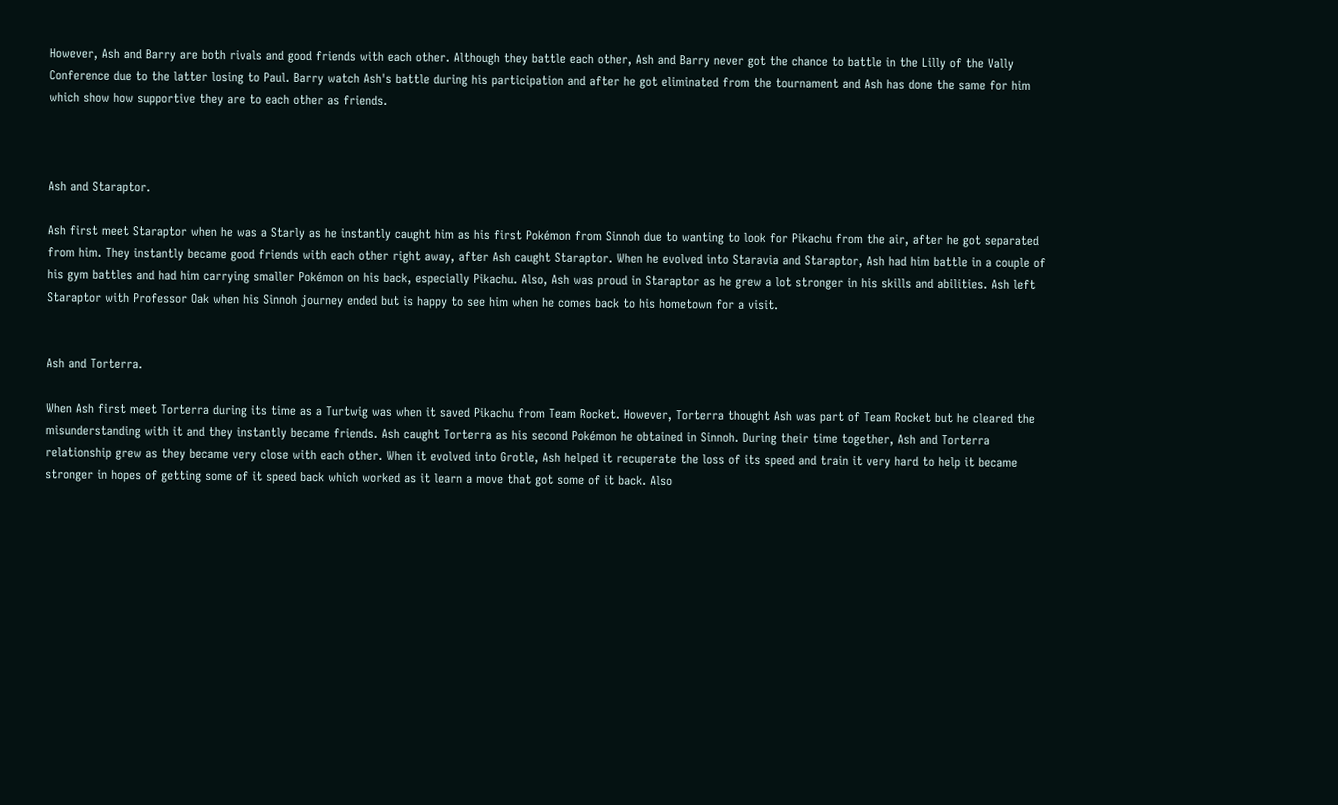However, Ash and Barry are both rivals and good friends with each other. Although they battle each other, Ash and Barry never got the chance to battle in the Lilly of the Vally Conference due to the latter losing to Paul. Barry watch Ash's battle during his participation and after he got eliminated from the tournament and Ash has done the same for him which show how supportive they are to each other as friends.



Ash and Staraptor.

Ash first meet Staraptor when he was a Starly as he instantly caught him as his first Pokémon from Sinnoh due to wanting to look for Pikachu from the air, after he got separated from him. They instantly became good friends with each other right away, after Ash caught Staraptor. When he evolved into Staravia and Staraptor, Ash had him battle in a couple of his gym battles and had him carrying smaller Pokémon on his back, especially Pikachu. Also, Ash was proud in Staraptor as he grew a lot stronger in his skills and abilities. Ash left Staraptor with Professor Oak when his Sinnoh journey ended but is happy to see him when he comes back to his hometown for a visit.


Ash and Torterra.

When Ash first meet Torterra during its time as a Turtwig was when it saved Pikachu from Team Rocket. However, Torterra thought Ash was part of Team Rocket but he cleared the misunderstanding with it and they instantly became friends. Ash caught Torterra as his second Pokémon he obtained in Sinnoh. During their time together, Ash and Torterra relationship grew as they became very close with each other. When it evolved into Grotle, Ash helped it recuperate the loss of its speed and train it very hard to help it became stronger in hopes of getting some of it speed back which worked as it learn a move that got some of it back. Also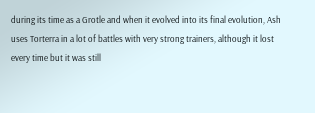during its time as a Grotle and when it evolved into its final evolution, Ash uses Torterra in a lot of battles with very strong trainers, although it lost every time but it was still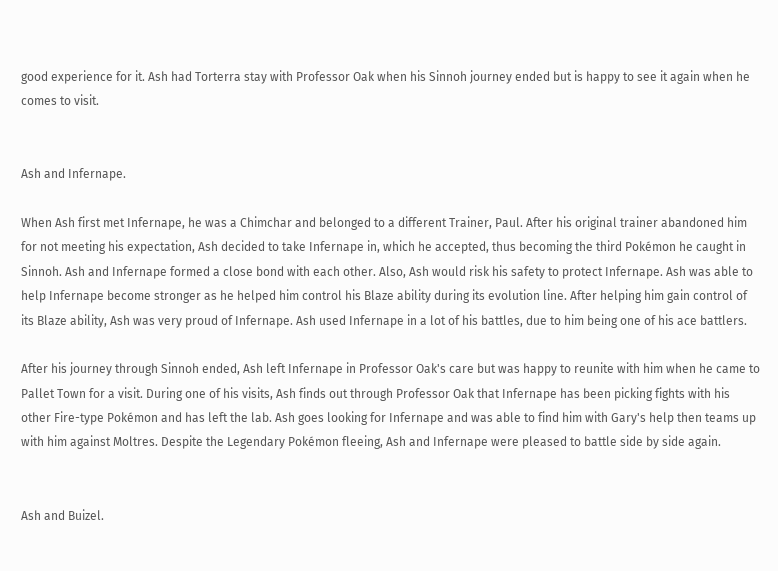good experience for it. Ash had Torterra stay with Professor Oak when his Sinnoh journey ended but is happy to see it again when he comes to visit.


Ash and Infernape.

When Ash first met Infernape, he was a Chimchar and belonged to a different Trainer, Paul. After his original trainer abandoned him for not meeting his expectation, Ash decided to take Infernape in, which he accepted, thus becoming the third Pokémon he caught in Sinnoh. Ash and Infernape formed a close bond with each other. Also, Ash would risk his safety to protect Infernape. Ash was able to help Infernape become stronger as he helped him control his Blaze ability during its evolution line. After helping him gain control of its Blaze ability, Ash was very proud of Infernape. Ash used Infernape in a lot of his battles, due to him being one of his ace battlers.

After his journey through Sinnoh ended, Ash left Infernape in Professor Oak's care but was happy to reunite with him when he came to Pallet Town for a visit. During one of his visits, Ash finds out through Professor Oak that Infernape has been picking fights with his other Fire-type Pokémon and has left the lab. Ash goes looking for Infernape and was able to find him with Gary's help then teams up with him against Moltres. Despite the Legendary Pokémon fleeing, Ash and Infernape were pleased to battle side by side again.


Ash and Buizel.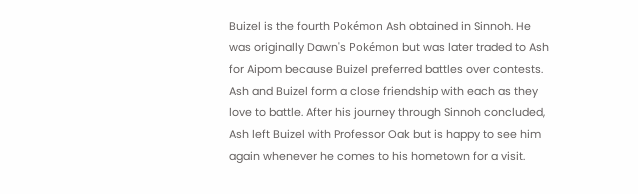Buizel is the fourth Pokémon Ash obtained in Sinnoh. He was originally Dawn's Pokémon but was later traded to Ash for Aipom because Buizel preferred battles over contests. Ash and Buizel form a close friendship with each as they love to battle. After his journey through Sinnoh concluded, Ash left Buizel with Professor Oak but is happy to see him again whenever he comes to his hometown for a visit.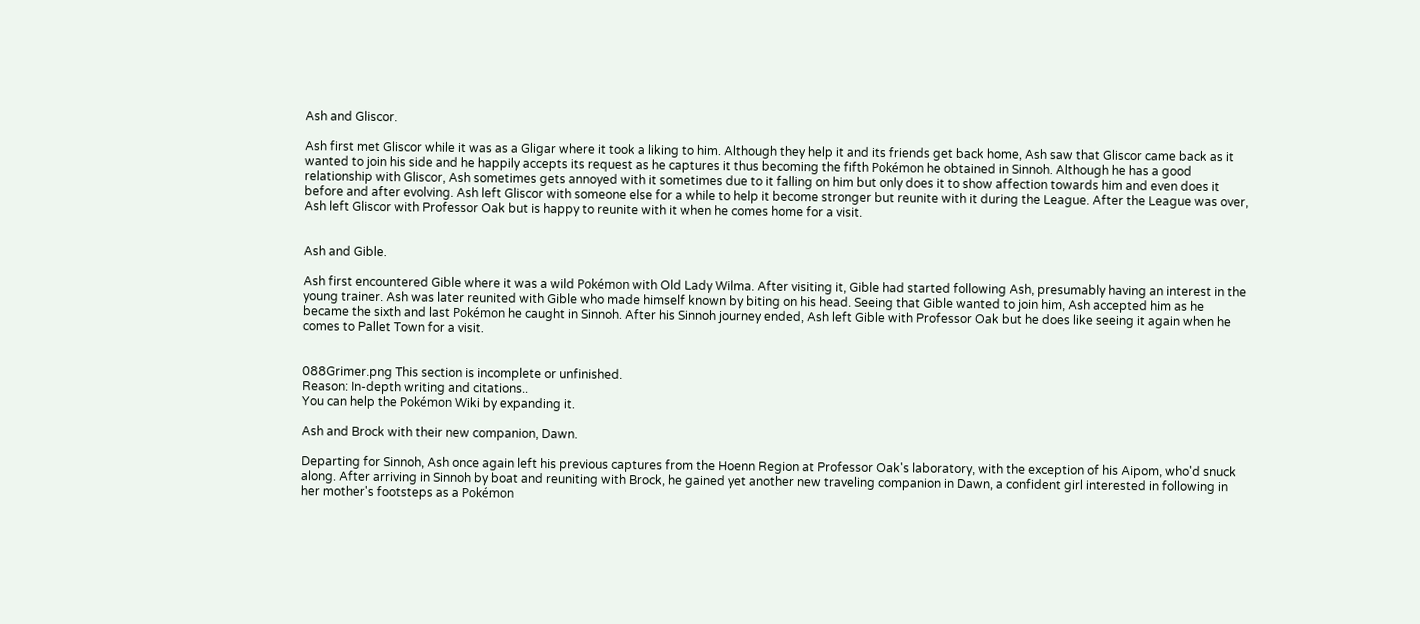Ash and Gliscor.

Ash first met Gliscor while it was as a Gligar where it took a liking to him. Although they help it and its friends get back home, Ash saw that Gliscor came back as it wanted to join his side and he happily accepts its request as he captures it thus becoming the fifth Pokémon he obtained in Sinnoh. Although he has a good relationship with Gliscor, Ash sometimes gets annoyed with it sometimes due to it falling on him but only does it to show affection towards him and even does it before and after evolving. Ash left Gliscor with someone else for a while to help it become stronger but reunite with it during the League. After the League was over, Ash left Gliscor with Professor Oak but is happy to reunite with it when he comes home for a visit.


Ash and Gible.

Ash first encountered Gible where it was a wild Pokémon with Old Lady Wilma. After visiting it, Gible had started following Ash, presumably having an interest in the young trainer. Ash was later reunited with Gible who made himself known by biting on his head. Seeing that Gible wanted to join him, Ash accepted him as he became the sixth and last Pokémon he caught in Sinnoh. After his Sinnoh journey ended, Ash left Gible with Professor Oak but he does like seeing it again when he comes to Pallet Town for a visit.


088Grimer.png This section is incomplete or unfinished.
Reason: In-depth writing and citations..
You can help the Pokémon Wiki by expanding it.

Ash and Brock with their new companion, Dawn.

Departing for Sinnoh, Ash once again left his previous captures from the Hoenn Region at Professor Oak's laboratory, with the exception of his Aipom, who'd snuck along. After arriving in Sinnoh by boat and reuniting with Brock, he gained yet another new traveling companion in Dawn, a confident girl interested in following in her mother's footsteps as a Pokémon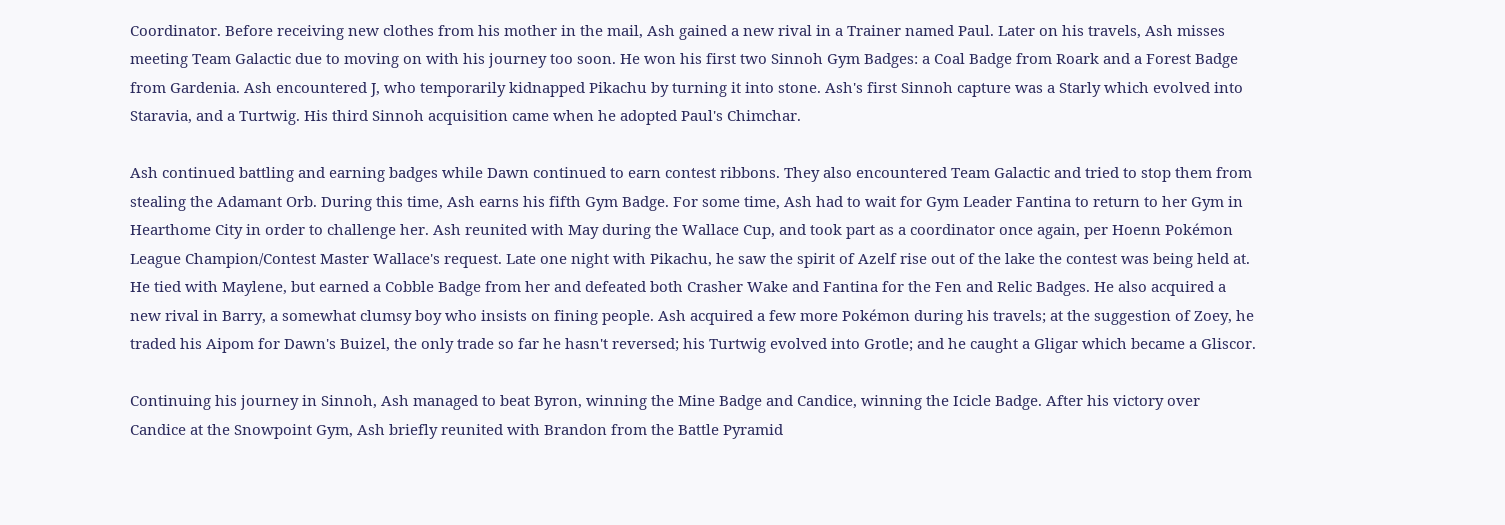Coordinator. Before receiving new clothes from his mother in the mail, Ash gained a new rival in a Trainer named Paul. Later on his travels, Ash misses meeting Team Galactic due to moving on with his journey too soon. He won his first two Sinnoh Gym Badges: a Coal Badge from Roark and a Forest Badge from Gardenia. Ash encountered J, who temporarily kidnapped Pikachu by turning it into stone. Ash's first Sinnoh capture was a Starly which evolved into Staravia, and a Turtwig. His third Sinnoh acquisition came when he adopted Paul's Chimchar.

Ash continued battling and earning badges while Dawn continued to earn contest ribbons. They also encountered Team Galactic and tried to stop them from stealing the Adamant Orb. During this time, Ash earns his fifth Gym Badge. For some time, Ash had to wait for Gym Leader Fantina to return to her Gym in Hearthome City in order to challenge her. Ash reunited with May during the Wallace Cup, and took part as a coordinator once again, per Hoenn Pokémon League Champion/Contest Master Wallace's request. Late one night with Pikachu, he saw the spirit of Azelf rise out of the lake the contest was being held at. He tied with Maylene, but earned a Cobble Badge from her and defeated both Crasher Wake and Fantina for the Fen and Relic Badges. He also acquired a new rival in Barry, a somewhat clumsy boy who insists on fining people. Ash acquired a few more Pokémon during his travels; at the suggestion of Zoey, he traded his Aipom for Dawn's Buizel, the only trade so far he hasn't reversed; his Turtwig evolved into Grotle; and he caught a Gligar which became a Gliscor.

Continuing his journey in Sinnoh, Ash managed to beat Byron, winning the Mine Badge and Candice, winning the Icicle Badge. After his victory over Candice at the Snowpoint Gym, Ash briefly reunited with Brandon from the Battle Pyramid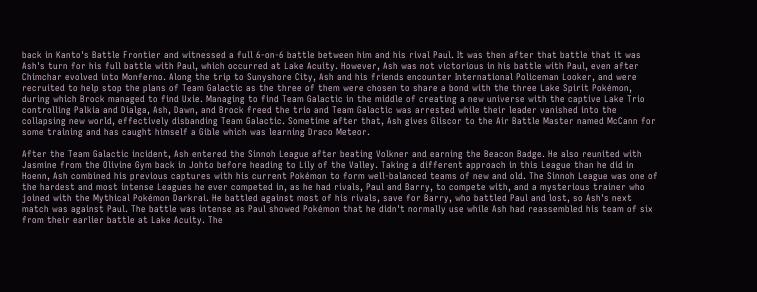back in Kanto's Battle Frontier and witnessed a full 6-on-6 battle between him and his rival Paul. It was then after that battle that it was Ash's turn for his full battle with Paul, which occurred at Lake Acuity. However, Ash was not victorious in his battle with Paul, even after Chimchar evolved into Monferno. Along the trip to Sunyshore City, Ash and his friends encounter International Policeman Looker, and were recruited to help stop the plans of Team Galactic as the three of them were chosen to share a bond with the three Lake Spirit Pokémon, during which Brock managed to find Uxie. Managing to find Team Galactic in the middle of creating a new universe with the captive Lake Trio controlling Palkia and Dialga, Ash, Dawn, and Brock freed the trio and Team Galactic was arrested while their leader vanished into the collapsing new world, effectively disbanding Team Galactic. Sometime after that, Ash gives Gliscor to the Air Battle Master named McCann for some training and has caught himself a Gible which was learning Draco Meteor.

After the Team Galactic incident, Ash entered the Sinnoh League after beating Volkner and earning the Beacon Badge. He also reunited with Jasmine from the Olivine Gym back in Johto before heading to Lily of the Valley. Taking a different approach in this League than he did in Hoenn, Ash combined his previous captures with his current Pokémon to form well-balanced teams of new and old. The Sinnoh League was one of the hardest and most intense Leagues he ever competed in, as he had rivals, Paul and Barry, to compete with, and a mysterious trainer who joined with the Mythical Pokémon Darkrai. He battled against most of his rivals, save for Barry, who battled Paul and lost, so Ash's next match was against Paul. The battle was intense as Paul showed Pokémon that he didn't normally use while Ash had reassembled his team of six from their earlier battle at Lake Acuity. The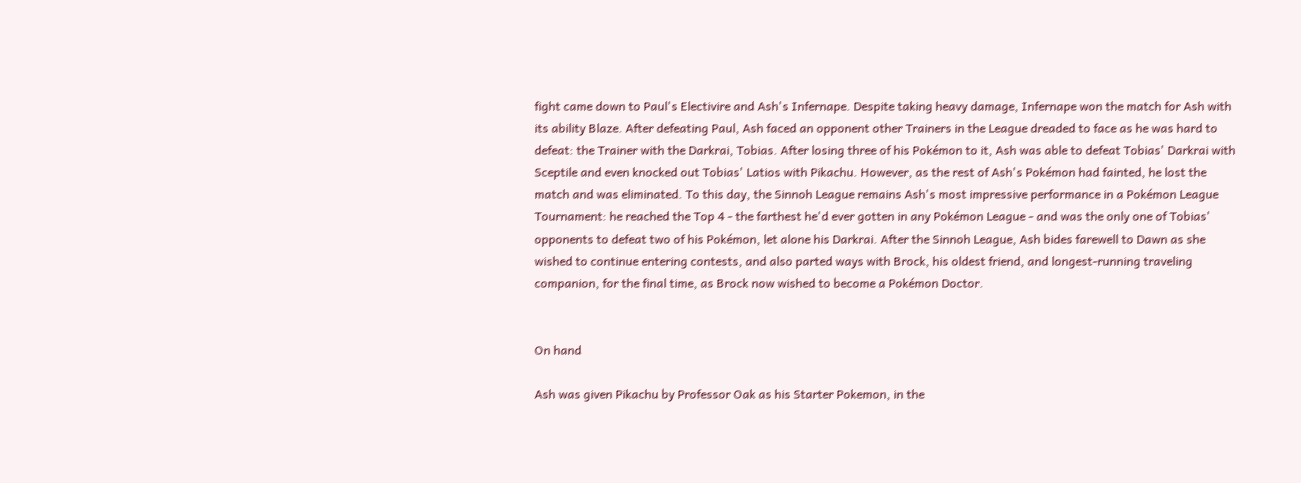fight came down to Paul's Electivire and Ash's Infernape. Despite taking heavy damage, Infernape won the match for Ash with its ability Blaze. After defeating Paul, Ash faced an opponent other Trainers in the League dreaded to face as he was hard to defeat: the Trainer with the Darkrai, Tobias. After losing three of his Pokémon to it, Ash was able to defeat Tobias' Darkrai with Sceptile and even knocked out Tobias' Latios with Pikachu. However, as the rest of Ash's Pokémon had fainted, he lost the match and was eliminated. To this day, the Sinnoh League remains Ash's most impressive performance in a Pokémon League Tournament: he reached the Top 4 - the farthest he'd ever gotten in any Pokémon League - and was the only one of Tobias' opponents to defeat two of his Pokémon, let alone his Darkrai. After the Sinnoh League, Ash bides farewell to Dawn as she wished to continue entering contests, and also parted ways with Brock, his oldest friend, and longest-running traveling companion, for the final time, as Brock now wished to become a Pokémon Doctor.


On hand

Ash was given Pikachu by Professor Oak as his Starter Pokemon, in the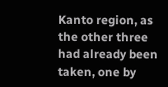Kanto region, as the other three had already been taken, one by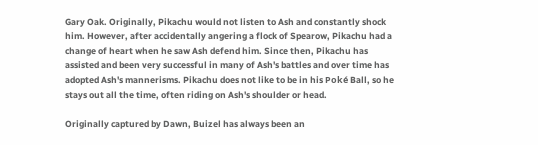Gary Oak. Originally, Pikachu would not listen to Ash and constantly shock him. However, after accidentally angering a flock of Spearow, Pikachu had a change of heart when he saw Ash defend him. Since then, Pikachu has assisted and been very successful in many of Ash's battles and over time has adopted Ash's mannerisms. Pikachu does not like to be in his Poké Ball, so he stays out all the time, often riding on Ash's shoulder or head.

Originally captured by Dawn, Buizel has always been an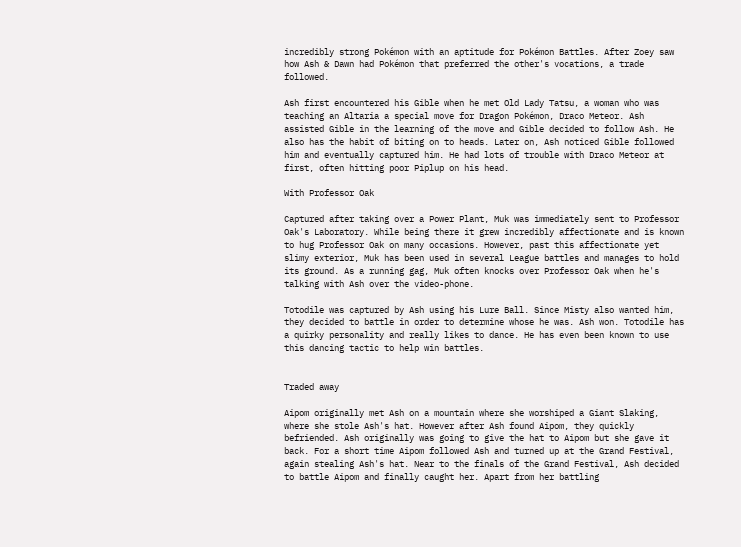incredibly strong Pokémon with an aptitude for Pokémon Battles. After Zoey saw how Ash & Dawn had Pokémon that preferred the other's vocations, a trade followed.

Ash first encountered his Gible when he met Old Lady Tatsu, a woman who was teaching an Altaria a special move for Dragon Pokémon, Draco Meteor. Ash assisted Gible in the learning of the move and Gible decided to follow Ash. He also has the habit of biting on to heads. Later on, Ash noticed Gible followed him and eventually captured him. He had lots of trouble with Draco Meteor at first, often hitting poor Piplup on his head.

With Professor Oak

Captured after taking over a Power Plant, Muk was immediately sent to Professor Oak's Laboratory. While being there it grew incredibly affectionate and is known to hug Professor Oak on many occasions. However, past this affectionate yet slimy exterior, Muk has been used in several League battles and manages to hold its ground. As a running gag, Muk often knocks over Professor Oak when he's talking with Ash over the video-phone.

Totodile was captured by Ash using his Lure Ball. Since Misty also wanted him, they decided to battle in order to determine whose he was. Ash won. Totodile has a quirky personality and really likes to dance. He has even been known to use this dancing tactic to help win battles.


Traded away

Aipom originally met Ash on a mountain where she worshiped a Giant Slaking, where she stole Ash's hat. However after Ash found Aipom, they quickly befriended. Ash originally was going to give the hat to Aipom but she gave it back. For a short time Aipom followed Ash and turned up at the Grand Festival, again stealing Ash's hat. Near to the finals of the Grand Festival, Ash decided to battle Aipom and finally caught her. Apart from her battling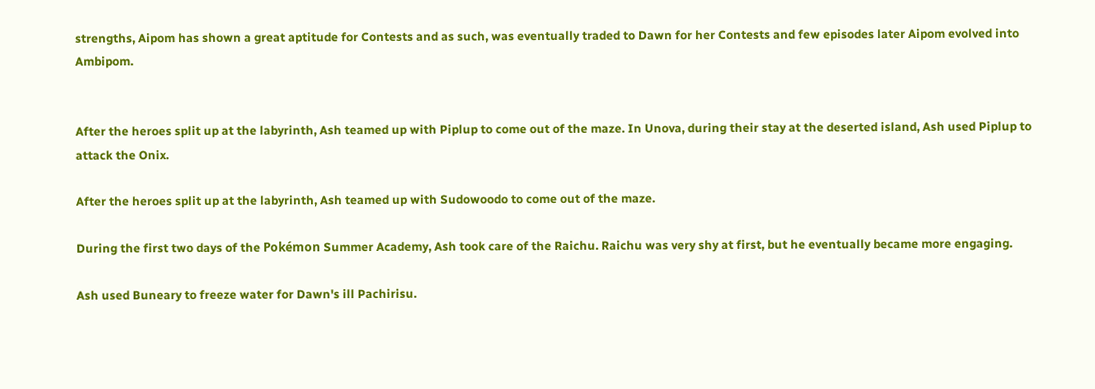strengths, Aipom has shown a great aptitude for Contests and as such, was eventually traded to Dawn for her Contests and few episodes later Aipom evolved into Ambipom.


After the heroes split up at the labyrinth, Ash teamed up with Piplup to come out of the maze. In Unova, during their stay at the deserted island, Ash used Piplup to attack the Onix.

After the heroes split up at the labyrinth, Ash teamed up with Sudowoodo to come out of the maze.

During the first two days of the Pokémon Summer Academy, Ash took care of the Raichu. Raichu was very shy at first, but he eventually became more engaging.

Ash used Buneary to freeze water for Dawn's ill Pachirisu.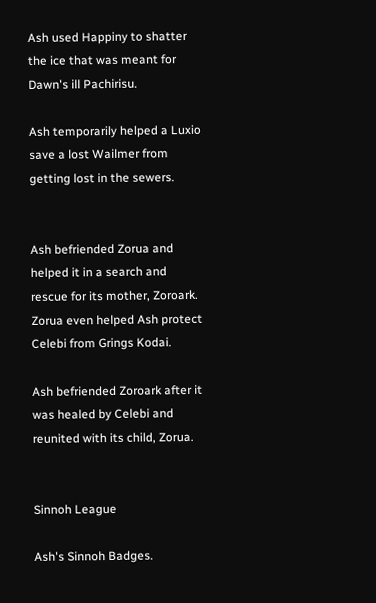Ash used Happiny to shatter the ice that was meant for Dawn's ill Pachirisu.

Ash temporarily helped a Luxio save a lost Wailmer from getting lost in the sewers.


Ash befriended Zorua and helped it in a search and rescue for its mother, Zoroark. Zorua even helped Ash protect Celebi from Grings Kodai.

Ash befriended Zoroark after it was healed by Celebi and reunited with its child, Zorua.


Sinnoh League

Ash's Sinnoh Badges.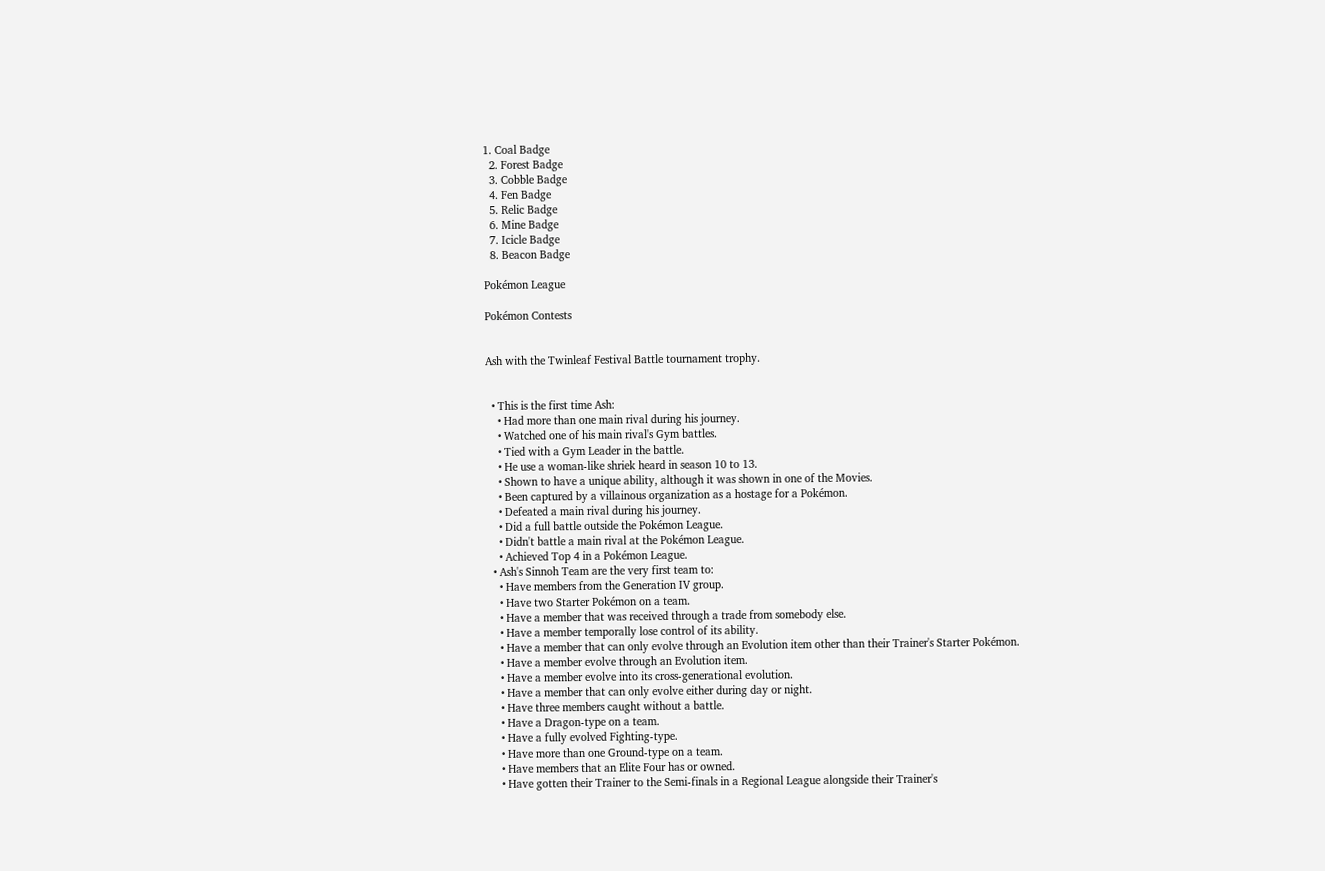1. Coal Badge
  2. Forest Badge
  3. Cobble Badge
  4. Fen Badge
  5. Relic Badge
  6. Mine Badge
  7. Icicle Badge
  8. Beacon Badge

Pokémon League

Pokémon Contests


Ash with the Twinleaf Festival Battle tournament trophy.


  • This is the first time Ash:
    • Had more than one main rival during his journey.
    • Watched one of his main rival's Gym battles.
    • Tied with a Gym Leader in the battle.
    • He use a woman-like shriek heard in season 10 to 13.
    • Shown to have a unique ability, although it was shown in one of the Movies.
    • Been captured by a villainous organization as a hostage for a Pokémon.
    • Defeated a main rival during his journey.
    • Did a full battle outside the Pokémon League.
    • Didn't battle a main rival at the Pokémon League.
    • Achieved Top 4 in a Pokémon League.
  • Ash's Sinnoh Team are the very first team to:
    • Have members from the Generation IV group.
    • Have two Starter Pokémon on a team.
    • Have a member that was received through a trade from somebody else.
    • Have a member temporally lose control of its ability.
    • Have a member that can only evolve through an Evolution item other than their Trainer's Starter Pokémon.
    • Have a member evolve through an Evolution item.
    • Have a member evolve into its cross-generational evolution.
    • Have a member that can only evolve either during day or night.
    • Have three members caught without a battle.
    • Have a Dragon-type on a team.
    • Have a fully evolved Fighting-type.
    • Have more than one Ground-type on a team.
    • Have members that an Elite Four has or owned.
    • Have gotten their Trainer to the Semi-finals in a Regional League alongside their Trainer's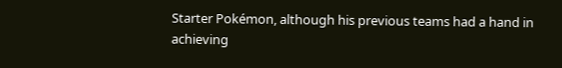Starter Pokémon, although his previous teams had a hand in achieving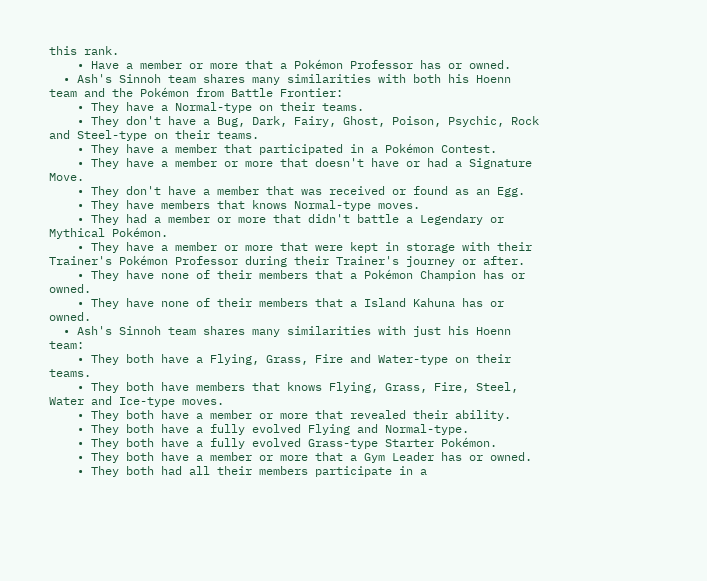this rank.
    • Have a member or more that a Pokémon Professor has or owned.
  • Ash's Sinnoh team shares many similarities with both his Hoenn team and the Pokémon from Battle Frontier:
    • They have a Normal-type on their teams.
    • They don't have a Bug, Dark, Fairy, Ghost, Poison, Psychic, Rock and Steel-type on their teams.
    • They have a member that participated in a Pokémon Contest.
    • They have a member or more that doesn't have or had a Signature Move.
    • They don't have a member that was received or found as an Egg.
    • They have members that knows Normal-type moves.
    • They had a member or more that didn't battle a Legendary or Mythical Pokémon.
    • They have a member or more that were kept in storage with their Trainer's Pokémon Professor during their Trainer's journey or after.
    • They have none of their members that a Pokémon Champion has or owned.
    • They have none of their members that a Island Kahuna has or owned.
  • Ash's Sinnoh team shares many similarities with just his Hoenn team:
    • They both have a Flying, Grass, Fire and Water-type on their teams.
    • They both have members that knows Flying, Grass, Fire, Steel, Water and Ice-type moves.
    • They both have a member or more that revealed their ability.
    • They both have a fully evolved Flying and Normal-type.
    • They both have a fully evolved Grass-type Starter Pokémon.
    • They both have a member or more that a Gym Leader has or owned.
    • They both had all their members participate in a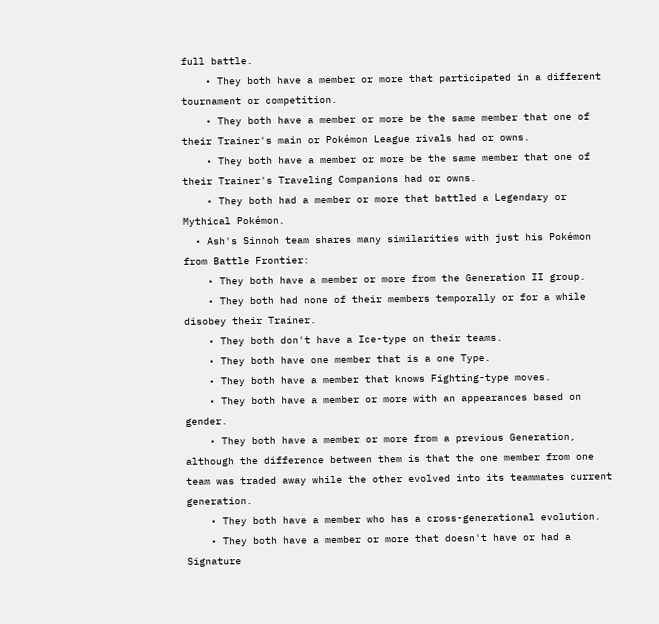full battle.
    • They both have a member or more that participated in a different tournament or competition.
    • They both have a member or more be the same member that one of their Trainer's main or Pokémon League rivals had or owns.
    • They both have a member or more be the same member that one of their Trainer's Traveling Companions had or owns.
    • They both had a member or more that battled a Legendary or Mythical Pokémon.
  • Ash's Sinnoh team shares many similarities with just his Pokémon from Battle Frontier:
    • They both have a member or more from the Generation II group.
    • They both had none of their members temporally or for a while disobey their Trainer.
    • They both don't have a Ice-type on their teams.
    • They both have one member that is a one Type.
    • They both have a member that knows Fighting-type moves.
    • They both have a member or more with an appearances based on gender.
    • They both have a member or more from a previous Generation, although the difference between them is that the one member from one team was traded away while the other evolved into its teammates current generation.
    • They both have a member who has a cross-generational evolution.
    • They both have a member or more that doesn't have or had a Signature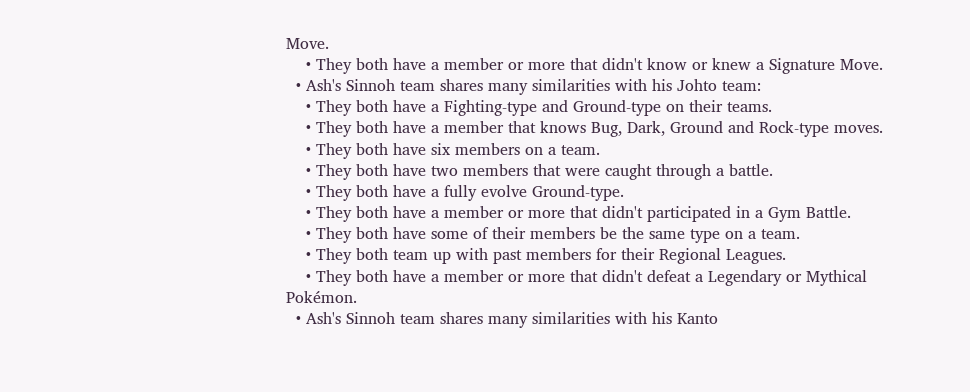Move.
    • They both have a member or more that didn't know or knew a Signature Move.
  • Ash's Sinnoh team shares many similarities with his Johto team:
    • They both have a Fighting-type and Ground-type on their teams.
    • They both have a member that knows Bug, Dark, Ground and Rock-type moves.
    • They both have six members on a team.
    • They both have two members that were caught through a battle.
    • They both have a fully evolve Ground-type.
    • They both have a member or more that didn't participated in a Gym Battle.
    • They both have some of their members be the same type on a team.
    • They both team up with past members for their Regional Leagues.
    • They both have a member or more that didn't defeat a Legendary or Mythical Pokémon.
  • Ash's Sinnoh team shares many similarities with his Kanto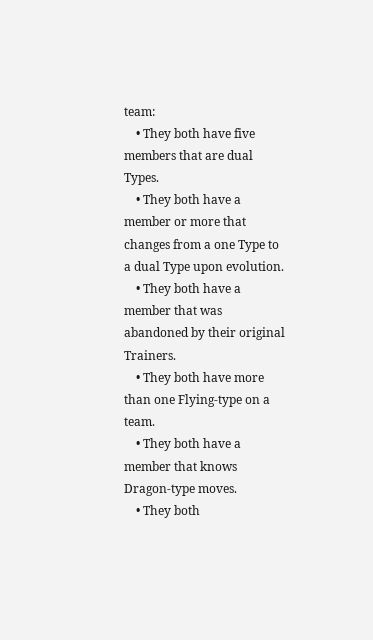team:
    • They both have five members that are dual Types.
    • They both have a member or more that changes from a one Type to a dual Type upon evolution.
    • They both have a member that was abandoned by their original Trainers.
    • They both have more than one Flying-type on a team.
    • They both have a member that knows Dragon-type moves.
    • They both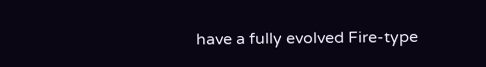have a fully evolved Fire-type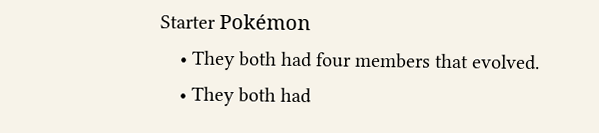Starter Pokémon
    • They both had four members that evolved.
    • They both had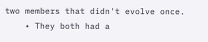two members that didn't evolve once.
    • They both had a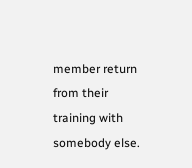member return from their training with somebody else.